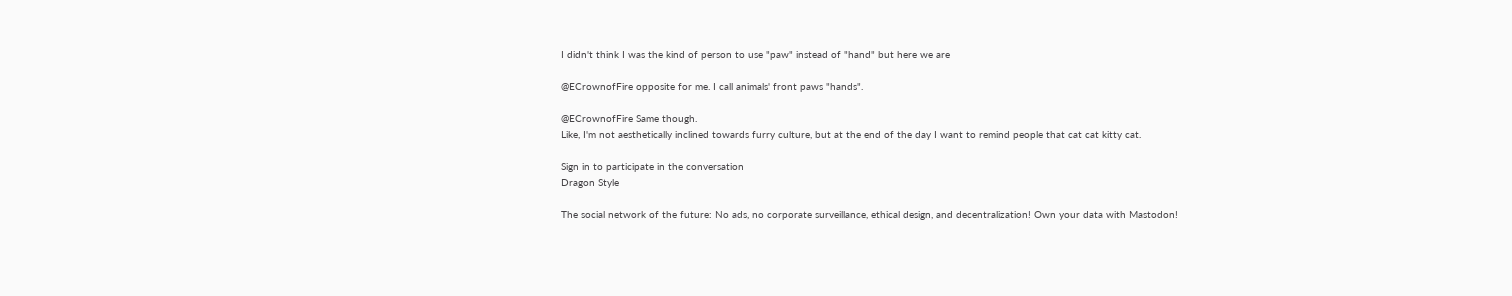I didn't think I was the kind of person to use "paw" instead of "hand" but here we are

@ECrownofFire opposite for me. I call animals' front paws "hands".

@ECrownofFire Same though.
Like, I'm not aesthetically inclined towards furry culture, but at the end of the day I want to remind people that cat cat kitty cat.

Sign in to participate in the conversation
Dragon Style

The social network of the future: No ads, no corporate surveillance, ethical design, and decentralization! Own your data with Mastodon!